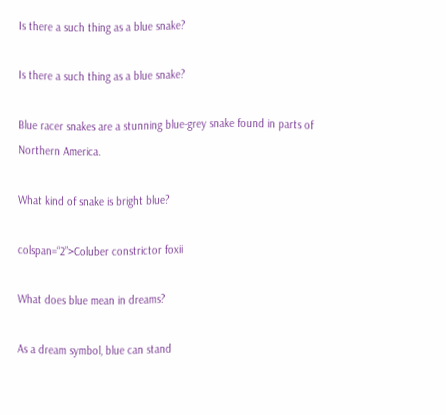Is there a such thing as a blue snake?

Is there a such thing as a blue snake?

Blue racer snakes are a stunning blue-grey snake found in parts of Northern America.

What kind of snake is bright blue?

colspan=“2”>Coluber constrictor foxii

What does blue mean in dreams?

As a dream symbol, blue can stand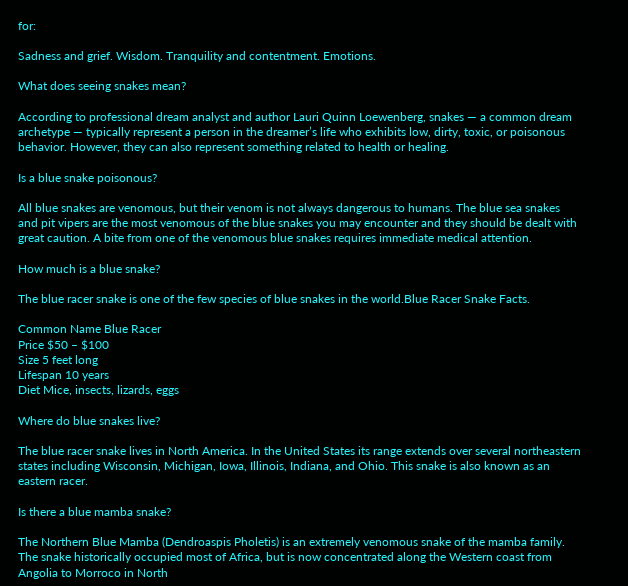for:

Sadness and grief. Wisdom. Tranquility and contentment. Emotions.

What does seeing snakes mean?

According to professional dream analyst and author Lauri Quinn Loewenberg, snakes — a common dream archetype — typically represent a person in the dreamer’s life who exhibits low, dirty, toxic, or poisonous behavior. However, they can also represent something related to health or healing.

Is a blue snake poisonous?

All blue snakes are venomous, but their venom is not always dangerous to humans. The blue sea snakes and pit vipers are the most venomous of the blue snakes you may encounter and they should be dealt with great caution. A bite from one of the venomous blue snakes requires immediate medical attention.

How much is a blue snake?

The blue racer snake is one of the few species of blue snakes in the world.Blue Racer Snake Facts.

Common Name Blue Racer
Price $50 – $100
Size 5 feet long
Lifespan 10 years
Diet Mice, insects, lizards, eggs

Where do blue snakes live?

The blue racer snake lives in North America. In the United States its range extends over several northeastern states including Wisconsin, Michigan, Iowa, Illinois, Indiana, and Ohio. This snake is also known as an eastern racer.

Is there a blue mamba snake?

The Northern Blue Mamba (Dendroaspis Pholetis) is an extremely venomous snake of the mamba family. The snake historically occupied most of Africa, but is now concentrated along the Western coast from Angolia to Morroco in North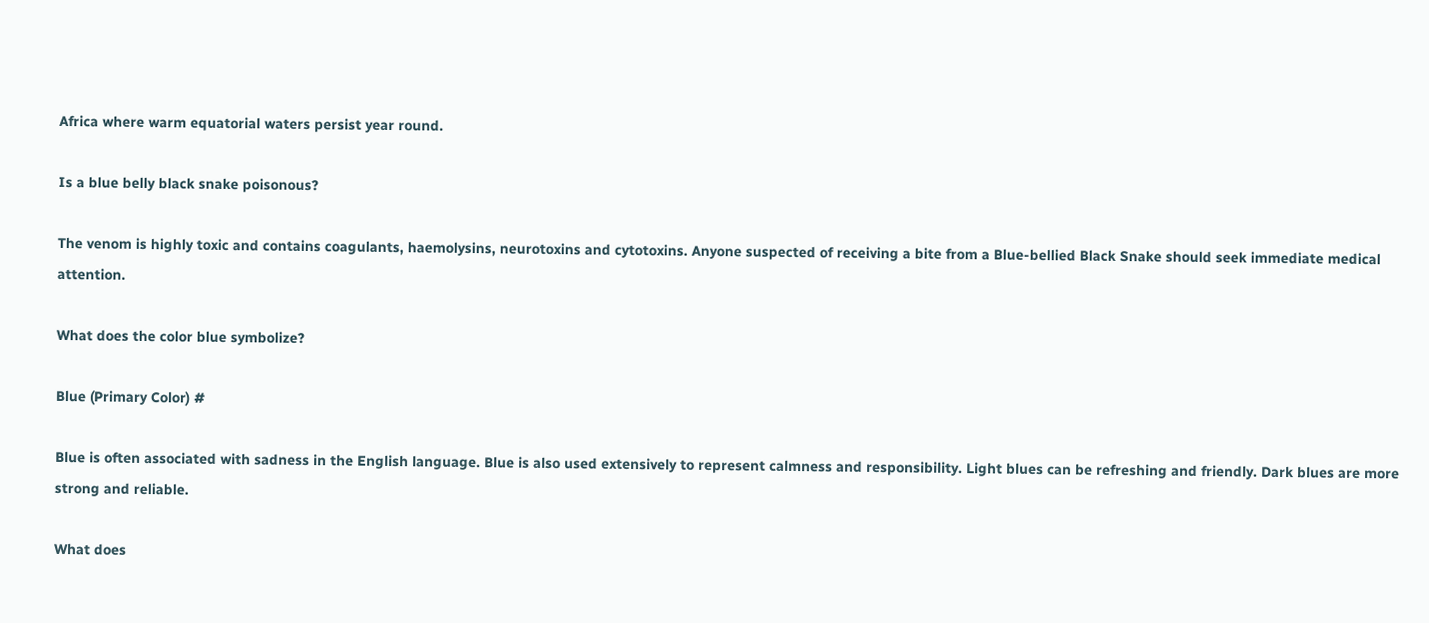Africa where warm equatorial waters persist year round.

Is a blue belly black snake poisonous?

The venom is highly toxic and contains coagulants, haemolysins, neurotoxins and cytotoxins. Anyone suspected of receiving a bite from a Blue-bellied Black Snake should seek immediate medical attention.

What does the color blue symbolize?

Blue (Primary Color) #

Blue is often associated with sadness in the English language. Blue is also used extensively to represent calmness and responsibility. Light blues can be refreshing and friendly. Dark blues are more strong and reliable.

What does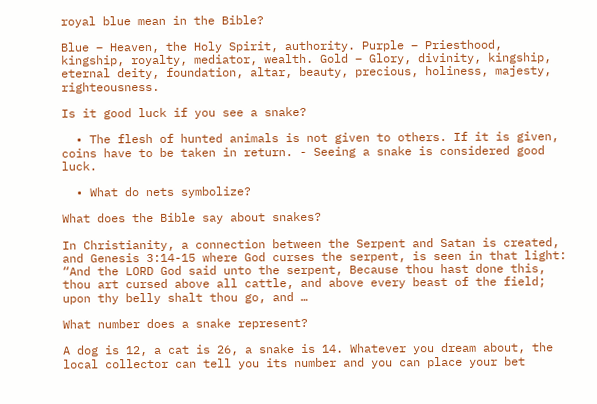royal blue mean in the Bible?

Blue – Heaven, the Holy Spirit, authority. Purple – Priesthood, kingship, royalty, mediator, wealth. Gold – Glory, divinity, kingship, eternal deity, foundation, altar, beauty, precious, holiness, majesty, righteousness.

Is it good luck if you see a snake?

  • The flesh of hunted animals is not given to others. If it is given, coins have to be taken in return. - Seeing a snake is considered good luck.

  • What do nets symbolize?

What does the Bible say about snakes?

In Christianity, a connection between the Serpent and Satan is created, and Genesis 3:14-15 where God curses the serpent, is seen in that light: “And the LORD God said unto the serpent, Because thou hast done this, thou art cursed above all cattle, and above every beast of the field; upon thy belly shalt thou go, and …

What number does a snake represent?

A dog is 12, a cat is 26, a snake is 14. Whatever you dream about, the local collector can tell you its number and you can place your bet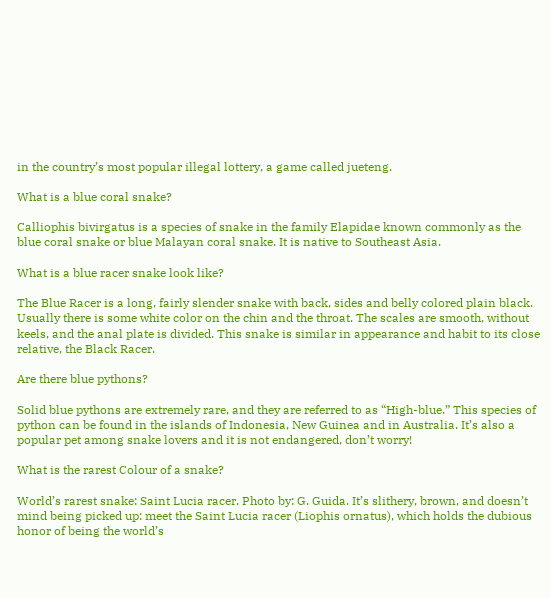in the country’s most popular illegal lottery, a game called jueteng.

What is a blue coral snake?

Calliophis bivirgatus is a species of snake in the family Elapidae known commonly as the blue coral snake or blue Malayan coral snake. It is native to Southeast Asia.

What is a blue racer snake look like?

The Blue Racer is a long, fairly slender snake with back, sides and belly colored plain black. Usually there is some white color on the chin and the throat. The scales are smooth, without keels, and the anal plate is divided. This snake is similar in appearance and habit to its close relative, the Black Racer.

Are there blue pythons?

Solid blue pythons are extremely rare, and they are referred to as “High-blue.” This species of python can be found in the islands of Indonesia, New Guinea and in Australia. It’s also a popular pet among snake lovers and it is not endangered, don’t worry!

What is the rarest Colour of a snake?

World’s rarest snake: Saint Lucia racer. Photo by: G. Guida. It’s slithery, brown, and doesn’t mind being picked up: meet the Saint Lucia racer (Liophis ornatus), which holds the dubious honor of being the world’s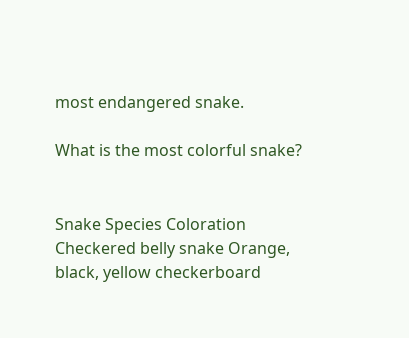most endangered snake.

What is the most colorful snake?


Snake Species Coloration
Checkered belly snake Orange, black, yellow checkerboard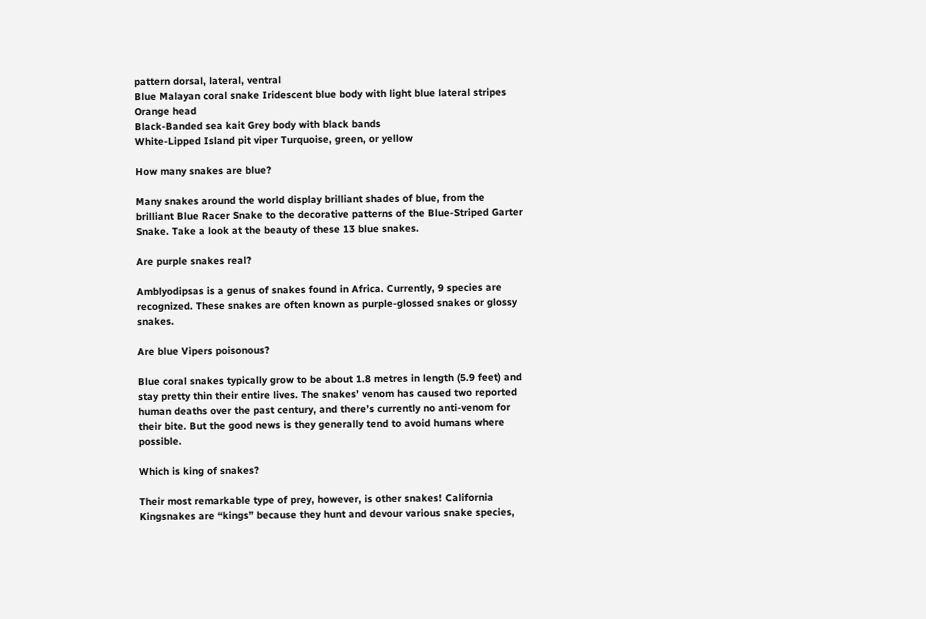pattern dorsal, lateral, ventral
Blue Malayan coral snake Iridescent blue body with light blue lateral stripes Orange head
Black-Banded sea kait Grey body with black bands
White-Lipped Island pit viper Turquoise, green, or yellow

How many snakes are blue?

Many snakes around the world display brilliant shades of blue, from the brilliant Blue Racer Snake to the decorative patterns of the Blue-Striped Garter Snake. Take a look at the beauty of these 13 blue snakes.

Are purple snakes real?

Amblyodipsas is a genus of snakes found in Africa. Currently, 9 species are recognized. These snakes are often known as purple-glossed snakes or glossy snakes.

Are blue Vipers poisonous?

Blue coral snakes typically grow to be about 1.8 metres in length (5.9 feet) and stay pretty thin their entire lives. The snakes’ venom has caused two reported human deaths over the past century, and there’s currently no anti-venom for their bite. But the good news is they generally tend to avoid humans where possible.

Which is king of snakes?

Their most remarkable type of prey, however, is other snakes! California Kingsnakes are “kings” because they hunt and devour various snake species,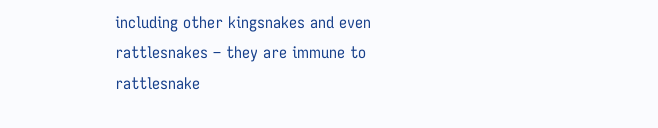including other kingsnakes and even rattlesnakes – they are immune to rattlesnake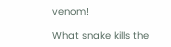venom!

What snake kills the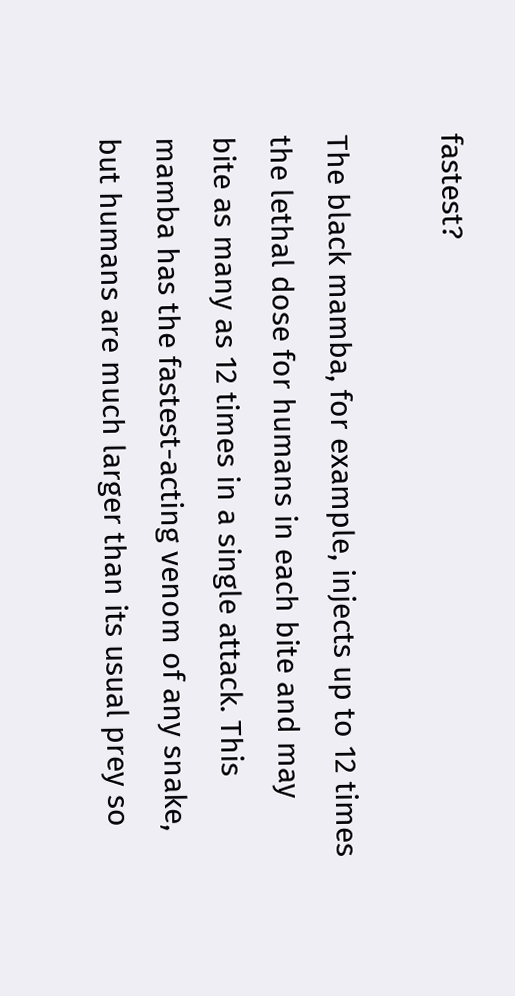fastest?

The black mamba, for example, injects up to 12 times the lethal dose for humans in each bite and may bite as many as 12 times in a single attack. This mamba has the fastest-acting venom of any snake, but humans are much larger than its usual prey so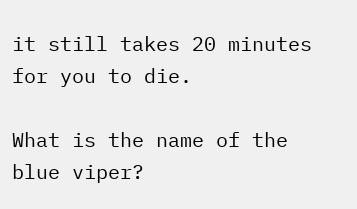it still takes 20 minutes for you to die.

What is the name of the blue viper?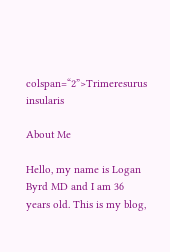colspan=“2”>Trimeresurus insularis

About Me

Hello, my name is Logan Byrd MD and I am 36 years old. This is my blog,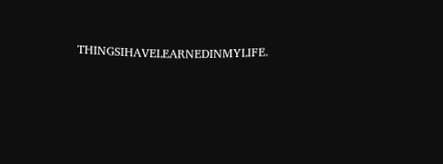THINGSIHAVELEARNEDINMYLIFE.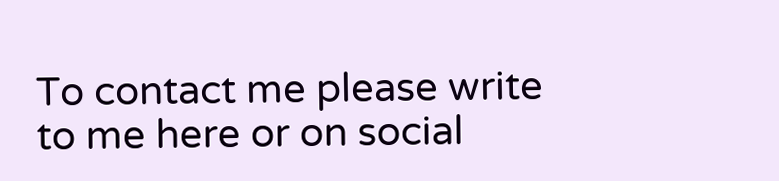To contact me please write to me here or on social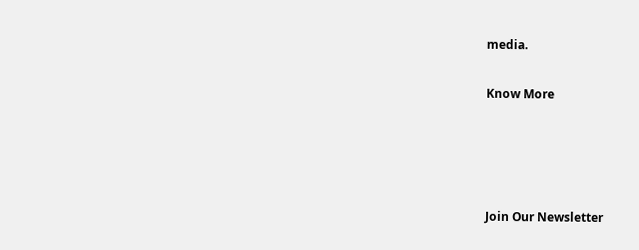media.

Know More




Join Our Newsletter